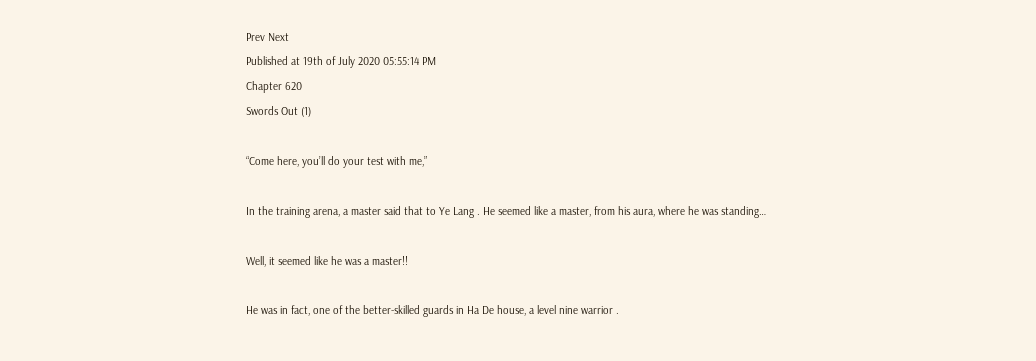Prev Next
Published at 19th of July 2020 05:55:14 PM
Chapter 620
Swords Out (1)

“Come here, you’ll do your test with me,”

In the training arena, a master said that to Ye Lang . He seemed like a master, from his aura, where he was standing…

Well, it seemed like he was a master!!

He was in fact, one of the better-skilled guards in Ha De house, a level nine warrior .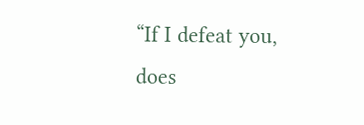“If I defeat you, does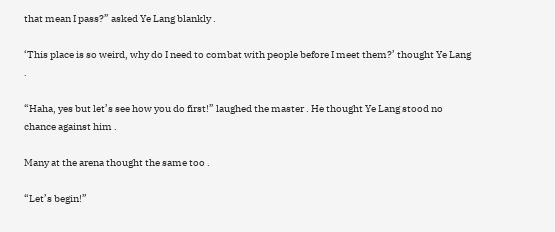that mean I pass?” asked Ye Lang blankly .

‘This place is so weird, why do I need to combat with people before I meet them?’ thought Ye Lang .

“Haha, yes but let’s see how you do first!” laughed the master . He thought Ye Lang stood no chance against him .

Many at the arena thought the same too .

“Let’s begin!”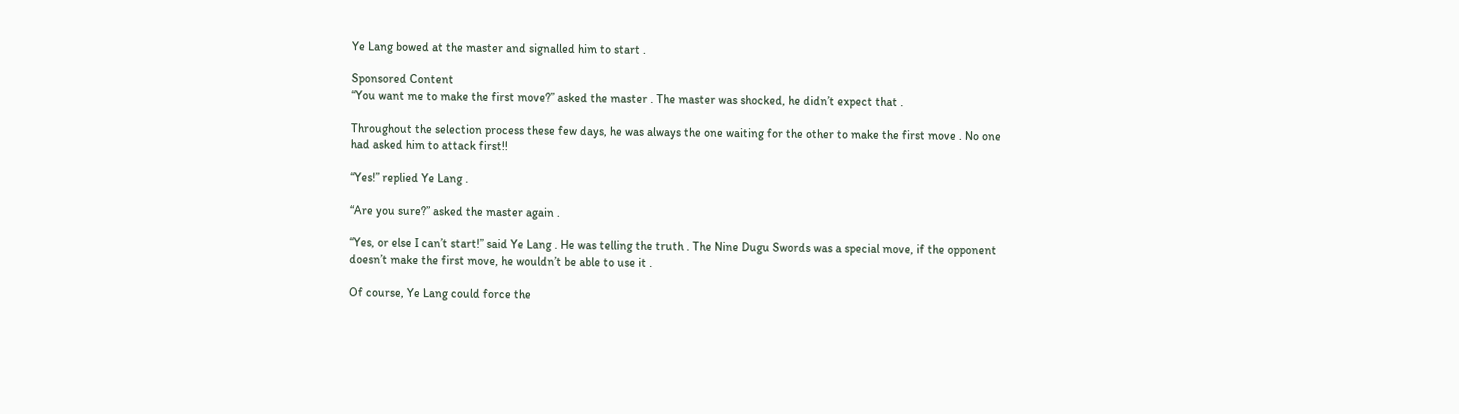Ye Lang bowed at the master and signalled him to start .

Sponsored Content
“You want me to make the first move?” asked the master . The master was shocked, he didn’t expect that .

Throughout the selection process these few days, he was always the one waiting for the other to make the first move . No one had asked him to attack first!!

“Yes!” replied Ye Lang .

“Are you sure?” asked the master again .

“Yes, or else I can’t start!” said Ye Lang . He was telling the truth . The Nine Dugu Swords was a special move, if the opponent doesn’t make the first move, he wouldn’t be able to use it .

Of course, Ye Lang could force the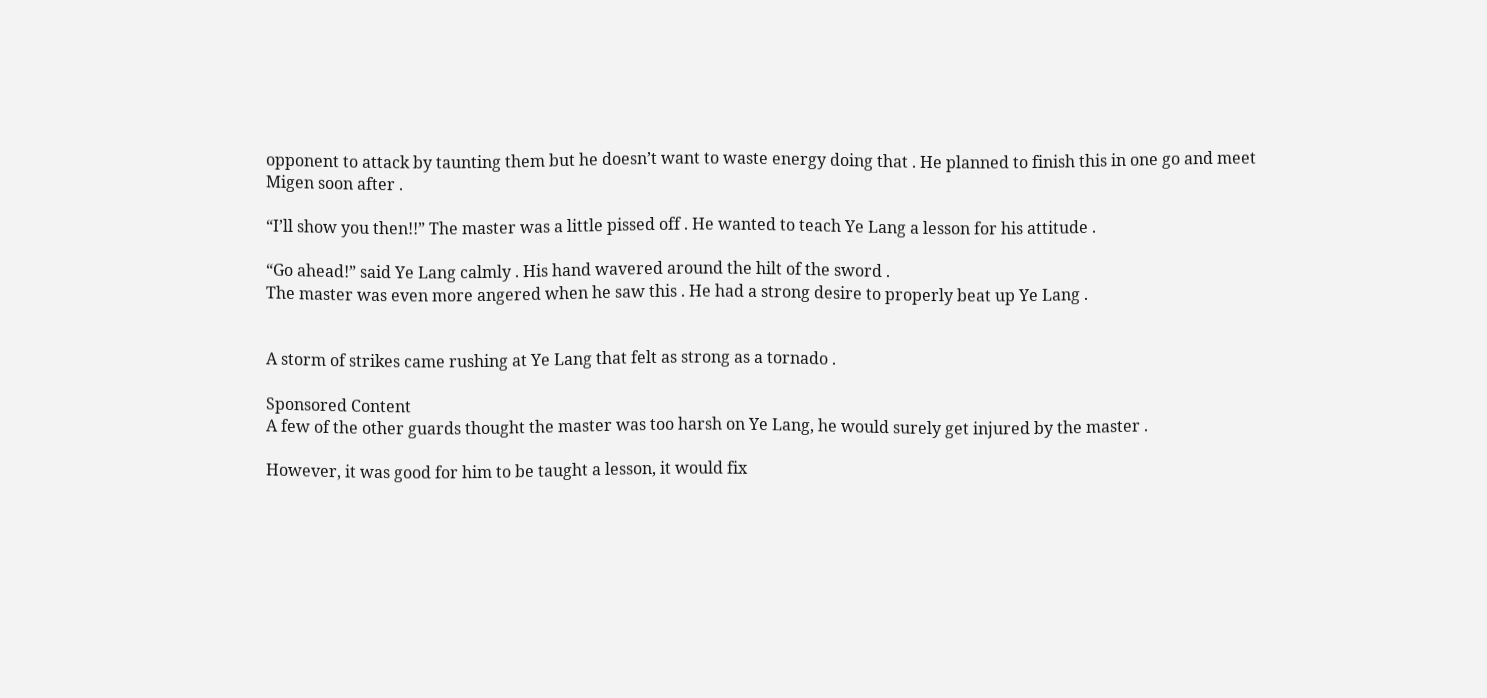opponent to attack by taunting them but he doesn’t want to waste energy doing that . He planned to finish this in one go and meet Migen soon after .

“I’ll show you then!!” The master was a little pissed off . He wanted to teach Ye Lang a lesson for his attitude .

“Go ahead!” said Ye Lang calmly . His hand wavered around the hilt of the sword .
The master was even more angered when he saw this . He had a strong desire to properly beat up Ye Lang .


A storm of strikes came rushing at Ye Lang that felt as strong as a tornado .

Sponsored Content
A few of the other guards thought the master was too harsh on Ye Lang, he would surely get injured by the master .

However, it was good for him to be taught a lesson, it would fix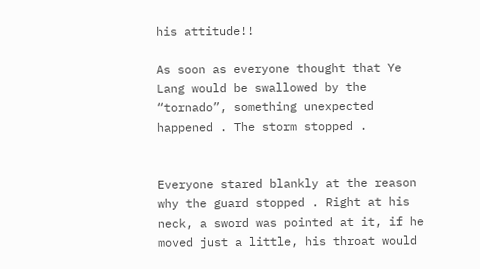his attitude!!

As soon as everyone thought that Ye Lang would be swallowed by the “tornado”, something unexpected happened . The storm stopped .


Everyone stared blankly at the reason why the guard stopped . Right at his neck, a sword was pointed at it, if he moved just a little, his throat would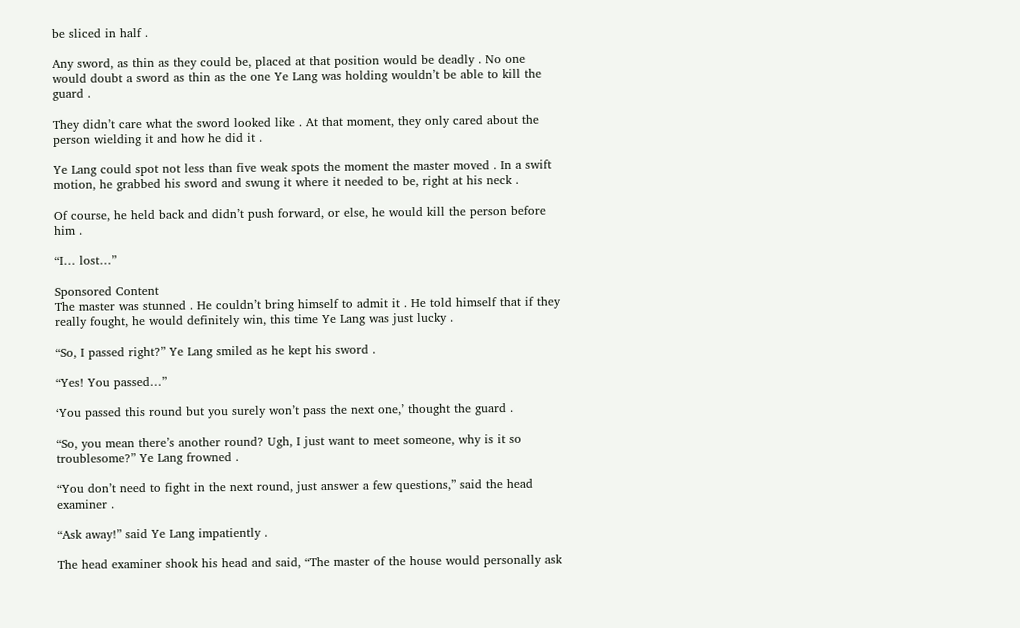be sliced in half .

Any sword, as thin as they could be, placed at that position would be deadly . No one would doubt a sword as thin as the one Ye Lang was holding wouldn’t be able to kill the guard .

They didn’t care what the sword looked like . At that moment, they only cared about the person wielding it and how he did it .

Ye Lang could spot not less than five weak spots the moment the master moved . In a swift motion, he grabbed his sword and swung it where it needed to be, right at his neck .

Of course, he held back and didn’t push forward, or else, he would kill the person before him .

“I… lost…”

Sponsored Content
The master was stunned . He couldn’t bring himself to admit it . He told himself that if they really fought, he would definitely win, this time Ye Lang was just lucky .

“So, I passed right?” Ye Lang smiled as he kept his sword .

“Yes! You passed…”

‘You passed this round but you surely won’t pass the next one,’ thought the guard .

“So, you mean there’s another round? Ugh, I just want to meet someone, why is it so troublesome?” Ye Lang frowned .

“You don’t need to fight in the next round, just answer a few questions,” said the head examiner .

“Ask away!” said Ye Lang impatiently .

The head examiner shook his head and said, “The master of the house would personally ask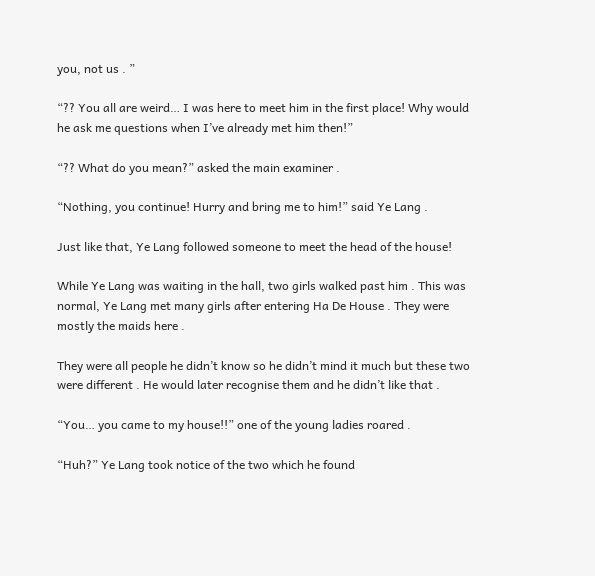you, not us . ”

“?? You all are weird… I was here to meet him in the first place! Why would he ask me questions when I’ve already met him then!”

“?? What do you mean?” asked the main examiner .

“Nothing, you continue! Hurry and bring me to him!” said Ye Lang .

Just like that, Ye Lang followed someone to meet the head of the house!

While Ye Lang was waiting in the hall, two girls walked past him . This was normal, Ye Lang met many girls after entering Ha De House . They were mostly the maids here .

They were all people he didn’t know so he didn’t mind it much but these two were different . He would later recognise them and he didn’t like that .

“You… you came to my house!!” one of the young ladies roared .

“Huh?” Ye Lang took notice of the two which he found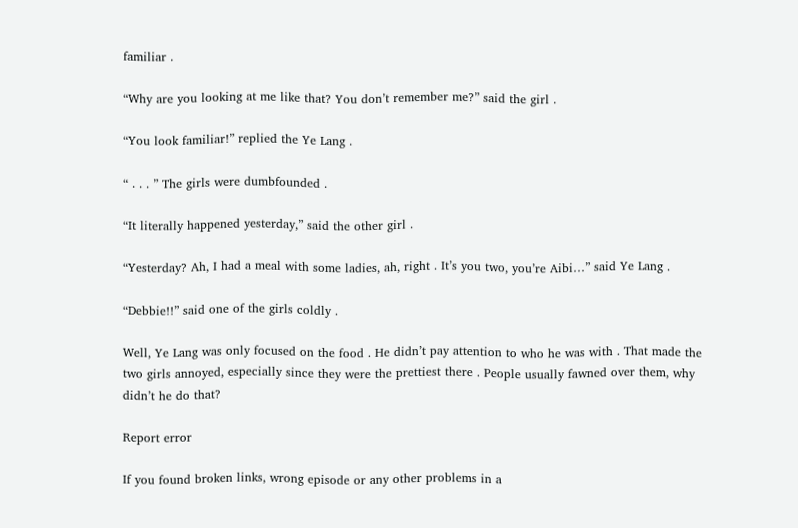familiar .

“Why are you looking at me like that? You don’t remember me?” said the girl .

“You look familiar!” replied the Ye Lang .

“ . . . ” The girls were dumbfounded .

“It literally happened yesterday,” said the other girl .

“Yesterday? Ah, I had a meal with some ladies, ah, right . It’s you two, you’re Aibi…” said Ye Lang .

“Debbie!!” said one of the girls coldly .

Well, Ye Lang was only focused on the food . He didn’t pay attention to who he was with . That made the two girls annoyed, especially since they were the prettiest there . People usually fawned over them, why didn’t he do that?

Report error

If you found broken links, wrong episode or any other problems in a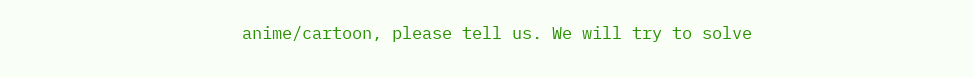anime/cartoon, please tell us. We will try to solve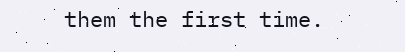them the first time.